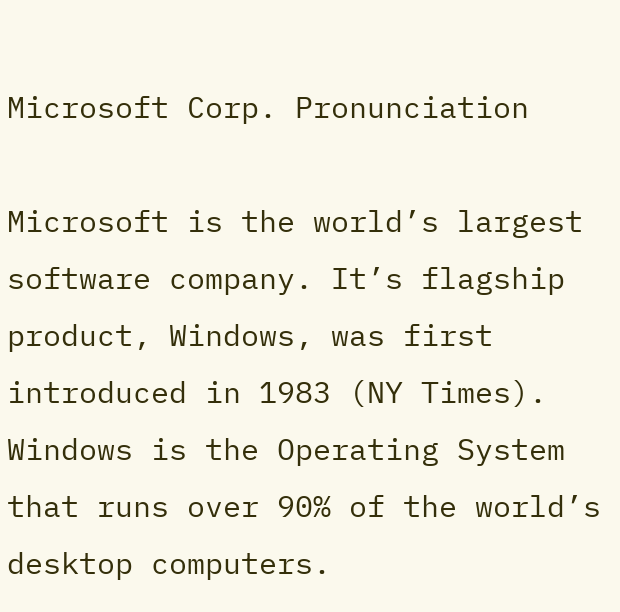Microsoft Corp. Pronunciation

Microsoft is the world’s largest software company. It’s flagship product, Windows, was first introduced in 1983 (NY Times). Windows is the Operating System that runs over 90% of the world’s desktop computers.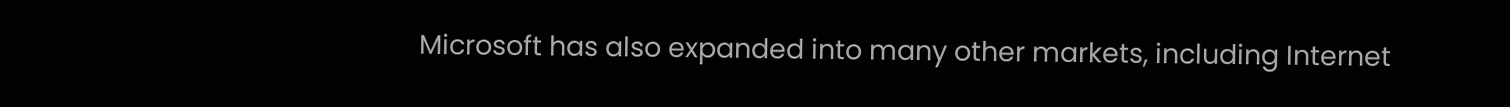Microsoft has also expanded into many other markets, including Internet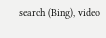search (Bing), video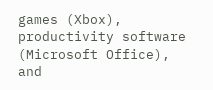games (Xbox), productivity software (Microsoft Office), and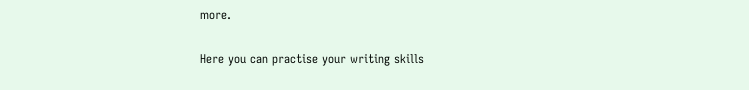more.

Here you can practise your writing skills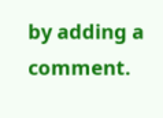by adding a comment.